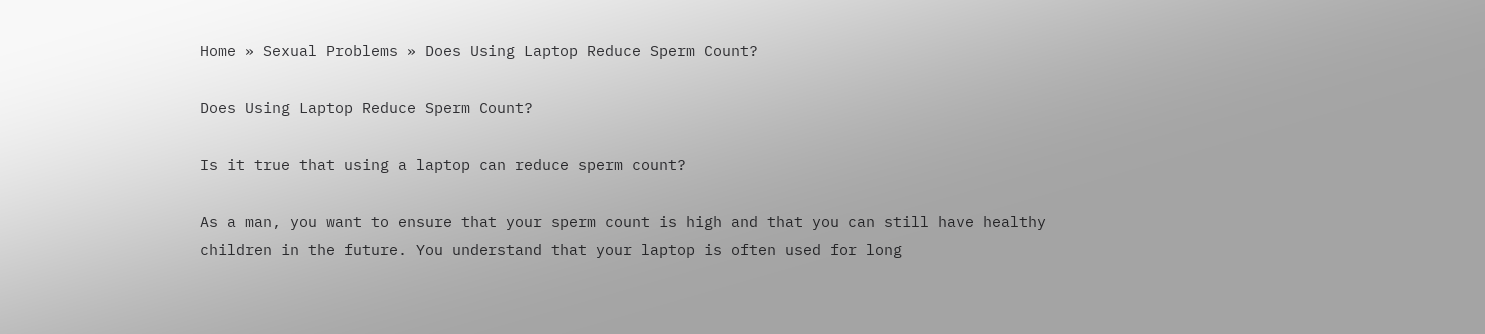Home » Sexual Problems » Does Using Laptop Reduce Sperm Count?

Does Using Laptop Reduce Sperm Count?

Is it true that using a laptop can reduce sperm count?

As a man, you want to ensure that your sperm count is high and that you can still have healthy children in the future. You understand that your laptop is often used for long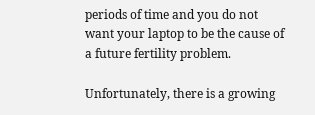periods of time and you do not want your laptop to be the cause of a future fertility problem.

Unfortunately, there is a growing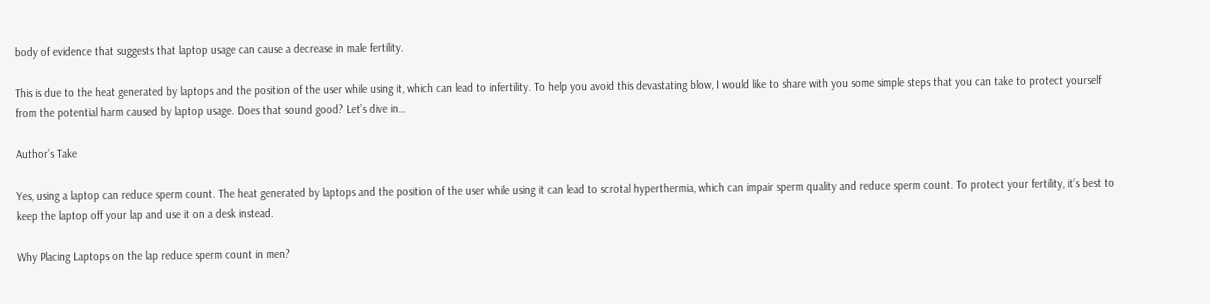body of evidence that suggests that laptop usage can cause a decrease in male fertility.

This is due to the heat generated by laptops and the position of the user while using it, which can lead to infertility. To help you avoid this devastating blow, I would like to share with you some simple steps that you can take to protect yourself from the potential harm caused by laptop usage. Does that sound good? Let’s dive in…

Author’s Take

Yes, using a laptop can reduce sperm count. The heat generated by laptops and the position of the user while using it can lead to scrotal hyperthermia, which can impair sperm quality and reduce sperm count. To protect your fertility, it’s best to keep the laptop off your lap and use it on a desk instead.

Why Placing Laptops on the lap reduce sperm count in men?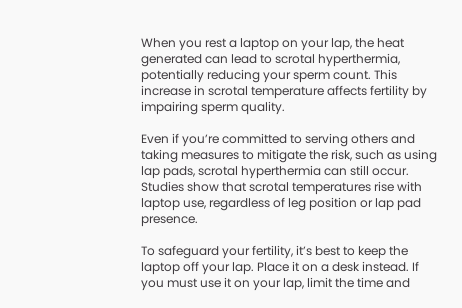When you rest a laptop on your lap, the heat generated can lead to scrotal hyperthermia, potentially reducing your sperm count. This increase in scrotal temperature affects fertility by impairing sperm quality.

Even if you’re committed to serving others and taking measures to mitigate the risk, such as using lap pads, scrotal hyperthermia can still occur. Studies show that scrotal temperatures rise with laptop use, regardless of leg position or lap pad presence.

To safeguard your fertility, it’s best to keep the laptop off your lap. Place it on a desk instead. If you must use it on your lap, limit the time and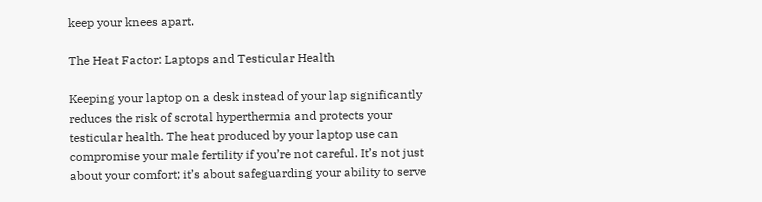keep your knees apart.

The Heat Factor: Laptops and Testicular Health

Keeping your laptop on a desk instead of your lap significantly reduces the risk of scrotal hyperthermia and protects your testicular health. The heat produced by your laptop use can compromise your male fertility if you’re not careful. It’s not just about your comfort; it’s about safeguarding your ability to serve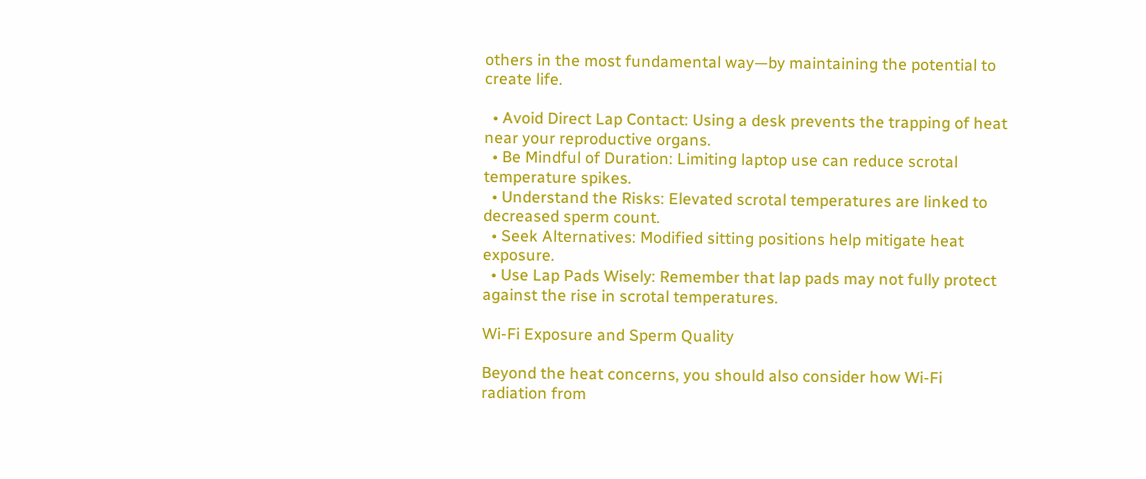others in the most fundamental way—by maintaining the potential to create life.

  • Avoid Direct Lap Contact: Using a desk prevents the trapping of heat near your reproductive organs.
  • Be Mindful of Duration: Limiting laptop use can reduce scrotal temperature spikes.
  • Understand the Risks: Elevated scrotal temperatures are linked to decreased sperm count.
  • Seek Alternatives: Modified sitting positions help mitigate heat exposure.
  • Use Lap Pads Wisely: Remember that lap pads may not fully protect against the rise in scrotal temperatures.

Wi-Fi Exposure and Sperm Quality

Beyond the heat concerns, you should also consider how Wi-Fi radiation from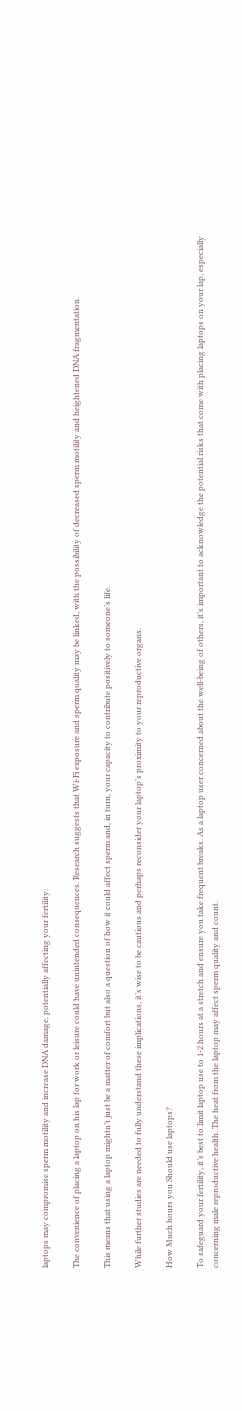laptops may compromise sperm motility and increase DNA damage, potentially affecting your fertility.

The convenience of placing a laptop on his lap for work or leisure could have unintended consequences. Research suggests that Wi-Fi exposure and sperm quality may be linked, with the possibility of decreased sperm motility and heightened DNA fragmentation.

This means that using a laptop mightn’t just be a matter of comfort but also a question of how it could affect sperm and, in turn, your capacity to contribute positively to someone’s life.

While further studies are needed to fully understand these implications, it’s wise to be cautious and perhaps reconsider your laptop’s proximity to your reproductive organs.

How Much hours you Should use laptops?

To safeguard your fertility, it’s best to limit laptop use to 1-2 hours at a stretch and ensure you take frequent breaks. As a laptop user concerned about the well-being of others, it’s important to acknowledge the potential risks that come with placing laptops on your lap, especially concerning male reproductive health. The heat from the laptop may affect sperm quality and count.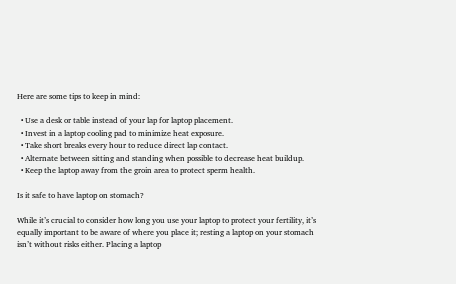Here are some tips to keep in mind:

  • Use a desk or table instead of your lap for laptop placement.
  • Invest in a laptop cooling pad to minimize heat exposure.
  • Take short breaks every hour to reduce direct lap contact.
  • Alternate between sitting and standing when possible to decrease heat buildup.
  • Keep the laptop away from the groin area to protect sperm health.

Is it safe to have laptop on stomach?

While it’s crucial to consider how long you use your laptop to protect your fertility, it’s equally important to be aware of where you place it; resting a laptop on your stomach isn’t without risks either. Placing a laptop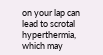on your lap can lead to scrotal hyperthermia, which may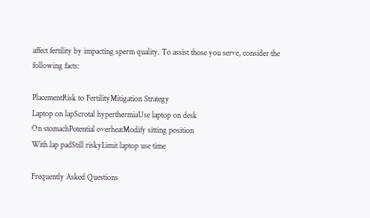affect fertility by impacting sperm quality. To assist those you serve, consider the following facts:

PlacementRisk to FertilityMitigation Strategy
Laptop on lapScrotal hyperthermiaUse laptop on desk
On stomachPotential overheatModify sitting position
With lap padStill riskyLimit laptop use time

Frequently Asked Questions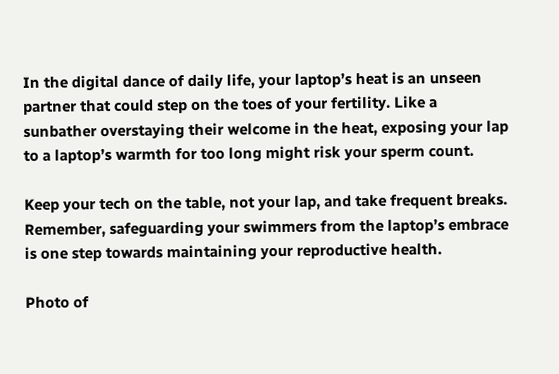In the digital dance of daily life, your laptop’s heat is an unseen partner that could step on the toes of your fertility. Like a sunbather overstaying their welcome in the heat, exposing your lap to a laptop’s warmth for too long might risk your sperm count.

Keep your tech on the table, not your lap, and take frequent breaks. Remember, safeguarding your swimmers from the laptop’s embrace is one step towards maintaining your reproductive health.

Photo of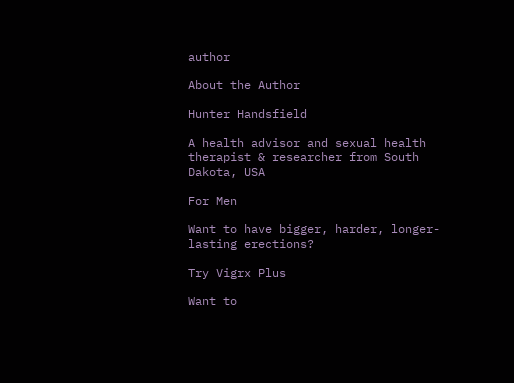author

About the Author

Hunter Handsfield

A health advisor and sexual health therapist & researcher from South Dakota, USA

For Men

Want to have bigger, harder, longer-lasting erections?

Try Vigrx Plus

Want to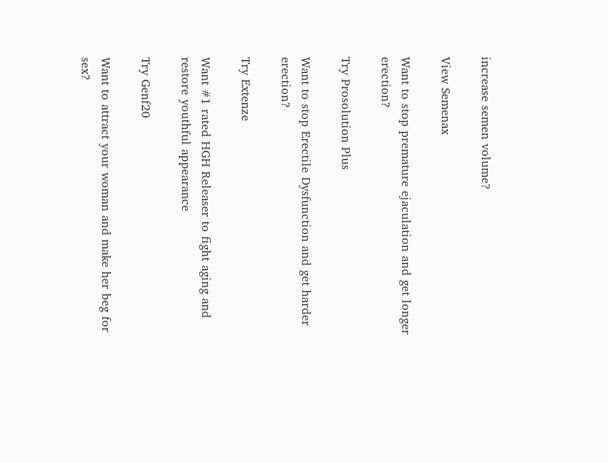increase semen volume?

View Semenax

Want to stop premature ejaculation and get longer erection?

Try Prosolution Plus

Want to stop Erectile Dysfunction and get harder erection?

Try Extenze

Want #1 rated HGH Releaser to fight aging and restore youthful appearance

Try Genf20

Want to attract your woman and make her beg for sex?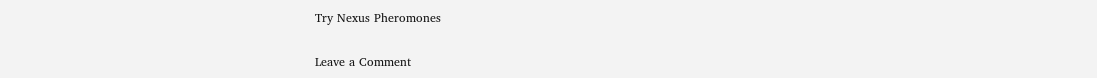Try Nexus Pheromones

Leave a Comment